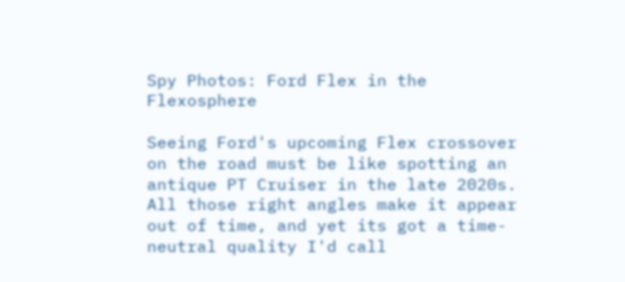Spy Photos: Ford Flex in the Flexosphere

Seeing Ford's upcoming Flex crossover on the road must be like spotting an antique PT Cruiser in the late 2020s. All those right angles make it appear out of time, and yet its got a time-neutral quality I'd call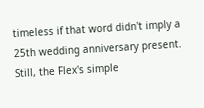timeless if that word didn't imply a 25th wedding anniversary present. Still, the Flex's simple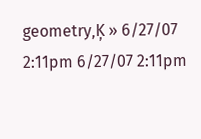geometry‚Ķ » 6/27/07 2:11pm 6/27/07 2:11pm